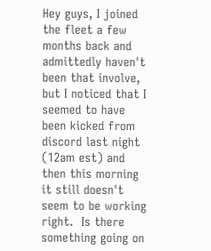Hey guys, I joined the fleet a few months back and admittedly haven't been that involve, but I noticed that I seemed to have been kicked from discord last night (12am est) and then this morning it still doesn't seem to be working right.  Is there something going on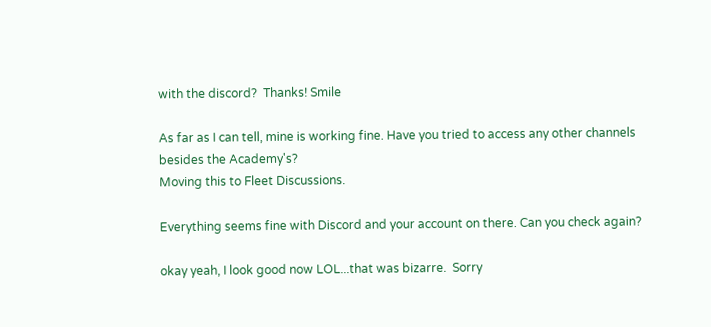with the discord?  Thanks! Smile

As far as I can tell, mine is working fine. Have you tried to access any other channels besides the Academy's?
Moving this to Fleet Discussions.

Everything seems fine with Discord and your account on there. Can you check again?

okay yeah, I look good now LOL...that was bizarre.  Sorry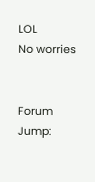LOL
No worries


Forum Jump: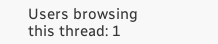Users browsing this thread: 1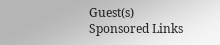Guest(s)
Sponsored Links